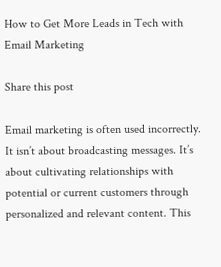How to Get More Leads in Tech with Email Marketing

Share this post

Email marketing is often used incorrectly. It isn’t about broadcasting messages. It’s about cultivating relationships with potential or current customers through personalized and relevant content. This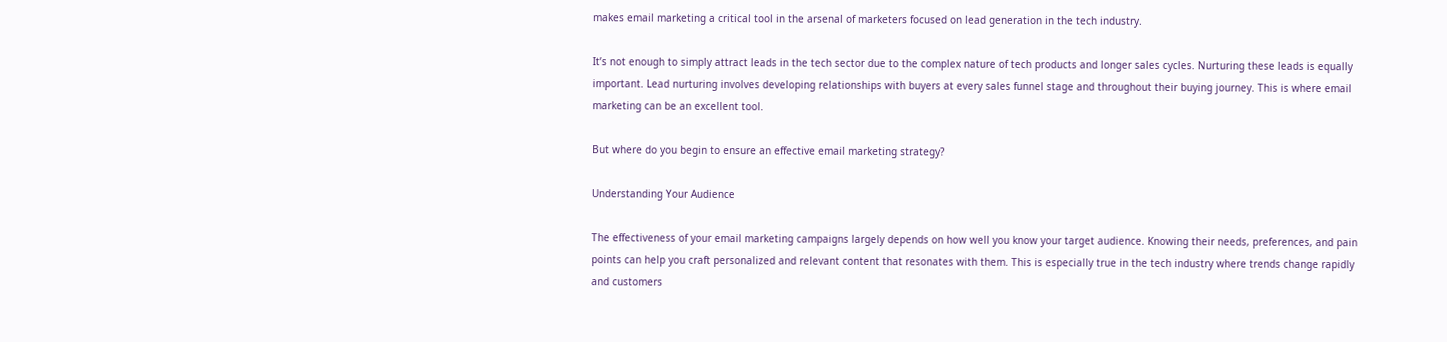makes email marketing a critical tool in the arsenal of marketers focused on lead generation in the tech industry.

It’s not enough to simply attract leads in the tech sector due to the complex nature of tech products and longer sales cycles. Nurturing these leads is equally important. Lead nurturing involves developing relationships with buyers at every sales funnel stage and throughout their buying journey. This is where email marketing can be an excellent tool.

But where do you begin to ensure an effective email marketing strategy?

Understanding Your Audience

The effectiveness of your email marketing campaigns largely depends on how well you know your target audience. Knowing their needs, preferences, and pain points can help you craft personalized and relevant content that resonates with them. This is especially true in the tech industry where trends change rapidly and customers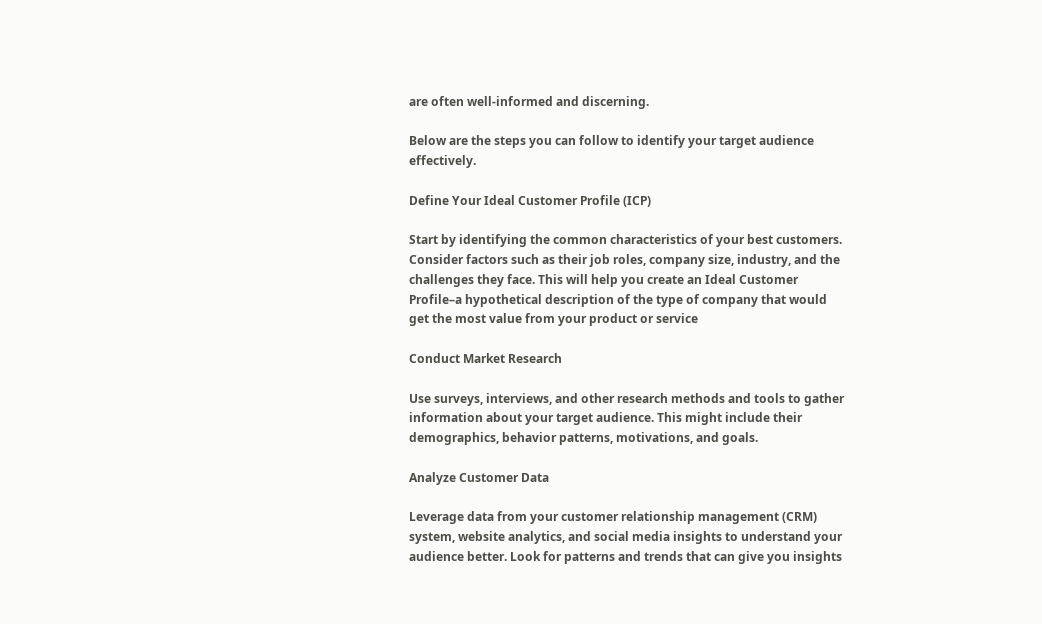are often well-informed and discerning.

Below are the steps you can follow to identify your target audience effectively.

Define Your Ideal Customer Profile (ICP)

Start by identifying the common characteristics of your best customers. Consider factors such as their job roles, company size, industry, and the challenges they face. This will help you create an Ideal Customer Profile–a hypothetical description of the type of company that would get the most value from your product or service

Conduct Market Research

Use surveys, interviews, and other research methods and tools to gather information about your target audience. This might include their demographics, behavior patterns, motivations, and goals.

Analyze Customer Data

Leverage data from your customer relationship management (CRM) system, website analytics, and social media insights to understand your audience better. Look for patterns and trends that can give you insights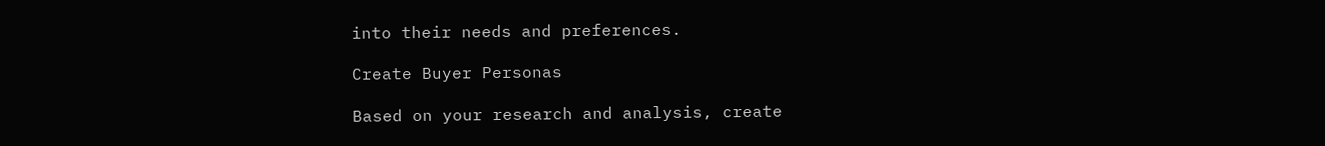into their needs and preferences.

Create Buyer Personas

Based on your research and analysis, create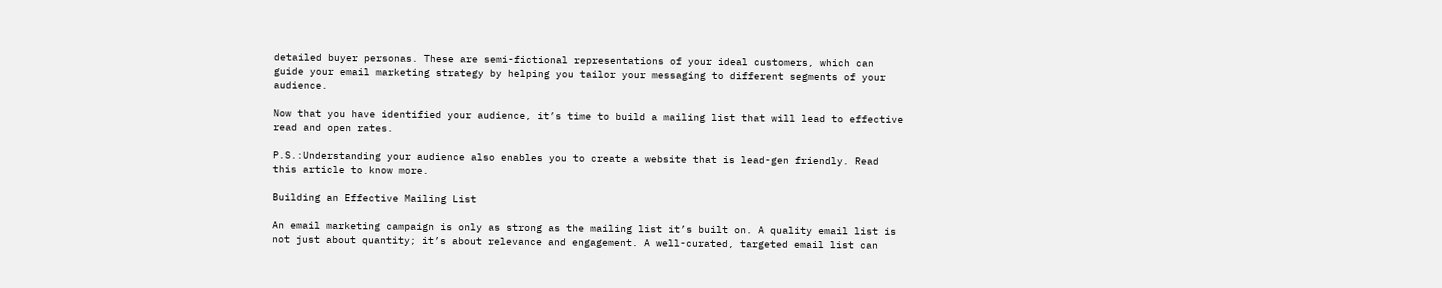detailed buyer personas. These are semi-fictional representations of your ideal customers, which can guide your email marketing strategy by helping you tailor your messaging to different segments of your audience.

Now that you have identified your audience, it’s time to build a mailing list that will lead to effective read and open rates.

P.S.:Understanding your audience also enables you to create a website that is lead-gen friendly. Read this article to know more.

Building an Effective Mailing List

An email marketing campaign is only as strong as the mailing list it’s built on. A quality email list is not just about quantity; it’s about relevance and engagement. A well-curated, targeted email list can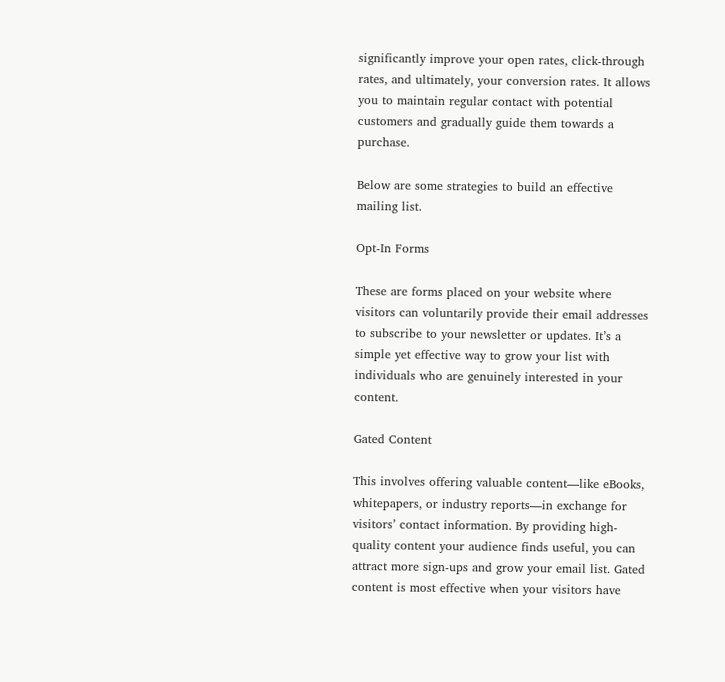significantly improve your open rates, click-through rates, and ultimately, your conversion rates. It allows you to maintain regular contact with potential customers and gradually guide them towards a purchase.

Below are some strategies to build an effective mailing list.

Opt-In Forms

These are forms placed on your website where visitors can voluntarily provide their email addresses to subscribe to your newsletter or updates. It’s a simple yet effective way to grow your list with individuals who are genuinely interested in your content.

Gated Content

This involves offering valuable content—like eBooks, whitepapers, or industry reports—in exchange for visitors’ contact information. By providing high-quality content your audience finds useful, you can attract more sign-ups and grow your email list. Gated content is most effective when your visitors have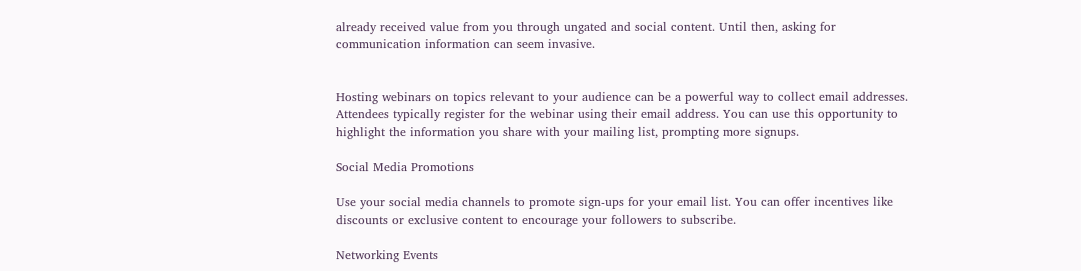already received value from you through ungated and social content. Until then, asking for communication information can seem invasive.


Hosting webinars on topics relevant to your audience can be a powerful way to collect email addresses. Attendees typically register for the webinar using their email address. You can use this opportunity to highlight the information you share with your mailing list, prompting more signups.

Social Media Promotions

Use your social media channels to promote sign-ups for your email list. You can offer incentives like discounts or exclusive content to encourage your followers to subscribe.

Networking Events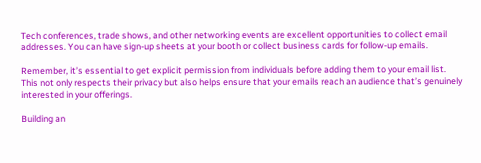Tech conferences, trade shows, and other networking events are excellent opportunities to collect email addresses. You can have sign-up sheets at your booth or collect business cards for follow-up emails.

Remember, it’s essential to get explicit permission from individuals before adding them to your email list. This not only respects their privacy but also helps ensure that your emails reach an audience that’s genuinely interested in your offerings.

Building an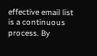effective email list is a continuous process. By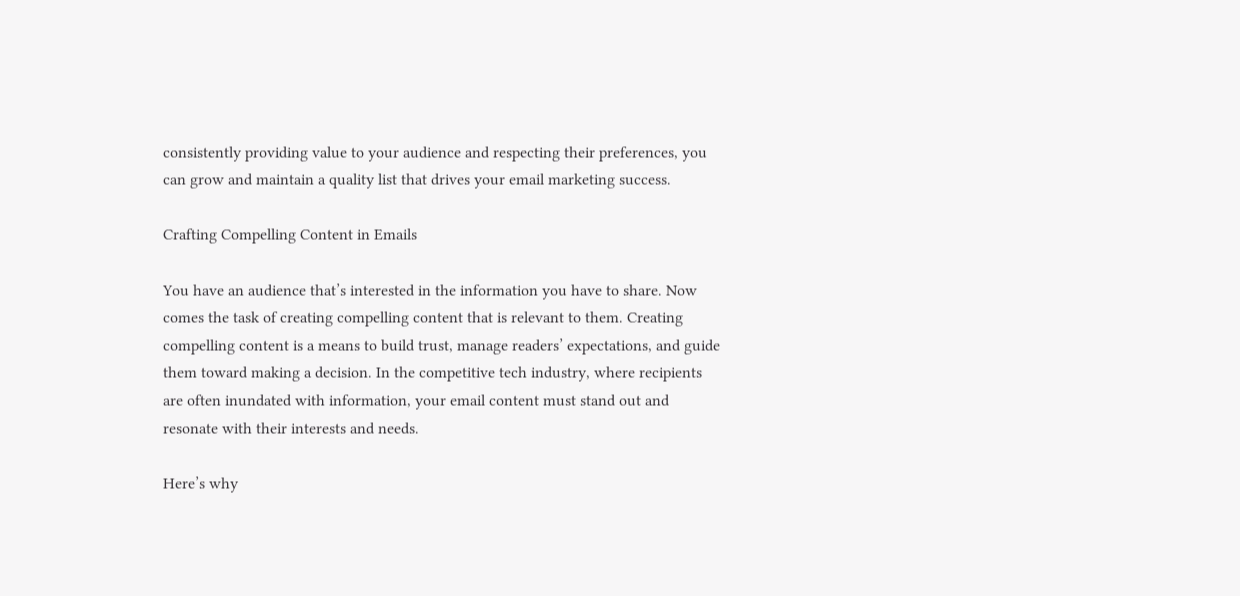consistently providing value to your audience and respecting their preferences, you can grow and maintain a quality list that drives your email marketing success.

Crafting Compelling Content in Emails

You have an audience that’s interested in the information you have to share. Now comes the task of creating compelling content that is relevant to them. Creating compelling content is a means to build trust, manage readers’ expectations, and guide them toward making a decision. In the competitive tech industry, where recipients are often inundated with information, your email content must stand out and resonate with their interests and needs.

Here’s why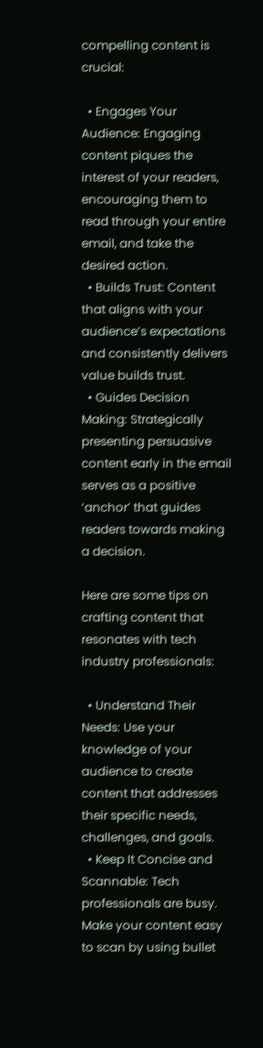compelling content is crucial:

  • Engages Your Audience: Engaging content piques the interest of your readers, encouraging them to read through your entire email, and take the desired action.
  • Builds Trust: Content that aligns with your audience’s expectations and consistently delivers value builds trust.
  • Guides Decision Making: Strategically presenting persuasive content early in the email serves as a positive ‘anchor’ that guides readers towards making a decision.

Here are some tips on crafting content that resonates with tech industry professionals:

  • Understand Their Needs: Use your knowledge of your audience to create content that addresses their specific needs, challenges, and goals.
  • Keep It Concise and Scannable: Tech professionals are busy. Make your content easy to scan by using bullet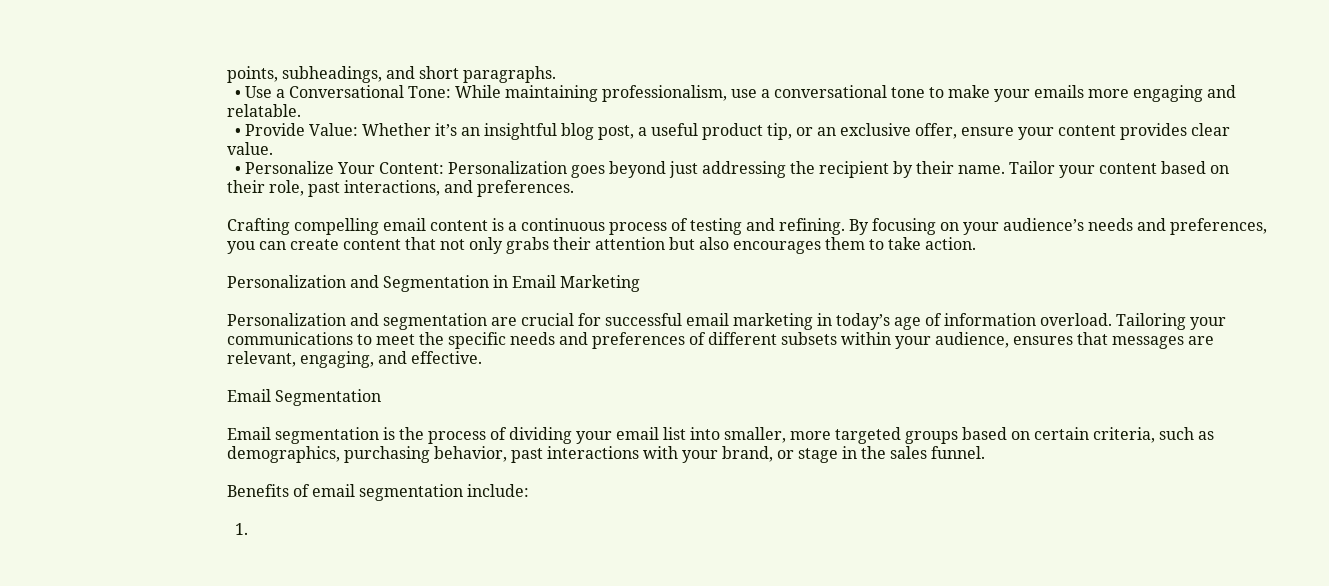points, subheadings, and short paragraphs.
  • Use a Conversational Tone: While maintaining professionalism, use a conversational tone to make your emails more engaging and relatable.
  • Provide Value: Whether it’s an insightful blog post, a useful product tip, or an exclusive offer, ensure your content provides clear value.
  • Personalize Your Content: Personalization goes beyond just addressing the recipient by their name. Tailor your content based on their role, past interactions, and preferences.

Crafting compelling email content is a continuous process of testing and refining. By focusing on your audience’s needs and preferences, you can create content that not only grabs their attention but also encourages them to take action.

Personalization and Segmentation in Email Marketing

Personalization and segmentation are crucial for successful email marketing in today’s age of information overload. Tailoring your communications to meet the specific needs and preferences of different subsets within your audience, ensures that messages are relevant, engaging, and effective.

Email Segmentation

Email segmentation is the process of dividing your email list into smaller, more targeted groups based on certain criteria, such as demographics, purchasing behavior, past interactions with your brand, or stage in the sales funnel.

Benefits of email segmentation include:

  1.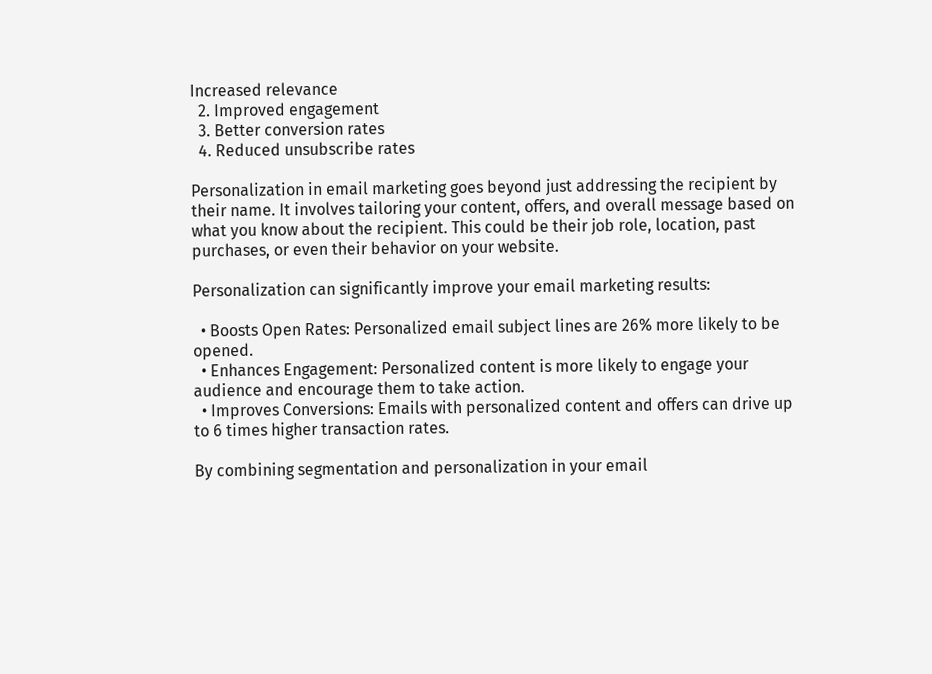Increased relevance
  2. Improved engagement
  3. Better conversion rates
  4. Reduced unsubscribe rates

Personalization in email marketing goes beyond just addressing the recipient by their name. It involves tailoring your content, offers, and overall message based on what you know about the recipient. This could be their job role, location, past purchases, or even their behavior on your website.

Personalization can significantly improve your email marketing results:

  • Boosts Open Rates: Personalized email subject lines are 26% more likely to be opened.
  • Enhances Engagement: Personalized content is more likely to engage your audience and encourage them to take action.
  • Improves Conversions: Emails with personalized content and offers can drive up to 6 times higher transaction rates.

By combining segmentation and personalization in your email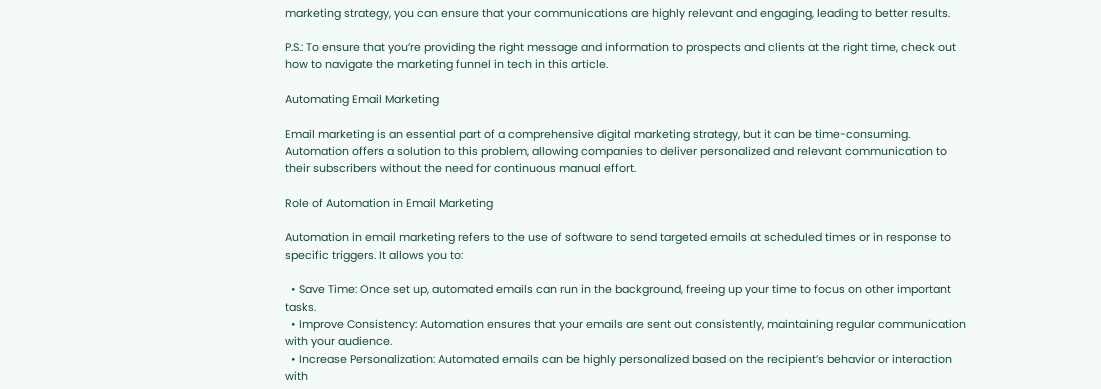marketing strategy, you can ensure that your communications are highly relevant and engaging, leading to better results.

P.S.: To ensure that you’re providing the right message and information to prospects and clients at the right time, check out how to navigate the marketing funnel in tech in this article.

Automating Email Marketing

Email marketing is an essential part of a comprehensive digital marketing strategy, but it can be time-consuming. Automation offers a solution to this problem, allowing companies to deliver personalized and relevant communication to their subscribers without the need for continuous manual effort.

Role of Automation in Email Marketing

Automation in email marketing refers to the use of software to send targeted emails at scheduled times or in response to specific triggers. It allows you to:

  • Save Time: Once set up, automated emails can run in the background, freeing up your time to focus on other important tasks.
  • Improve Consistency: Automation ensures that your emails are sent out consistently, maintaining regular communication with your audience.
  • Increase Personalization: Automated emails can be highly personalized based on the recipient’s behavior or interaction with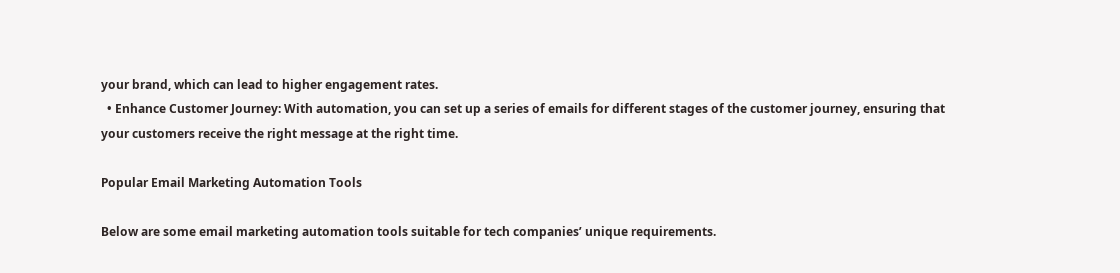your brand, which can lead to higher engagement rates.
  • Enhance Customer Journey: With automation, you can set up a series of emails for different stages of the customer journey, ensuring that your customers receive the right message at the right time.

Popular Email Marketing Automation Tools

Below are some email marketing automation tools suitable for tech companies’ unique requirements.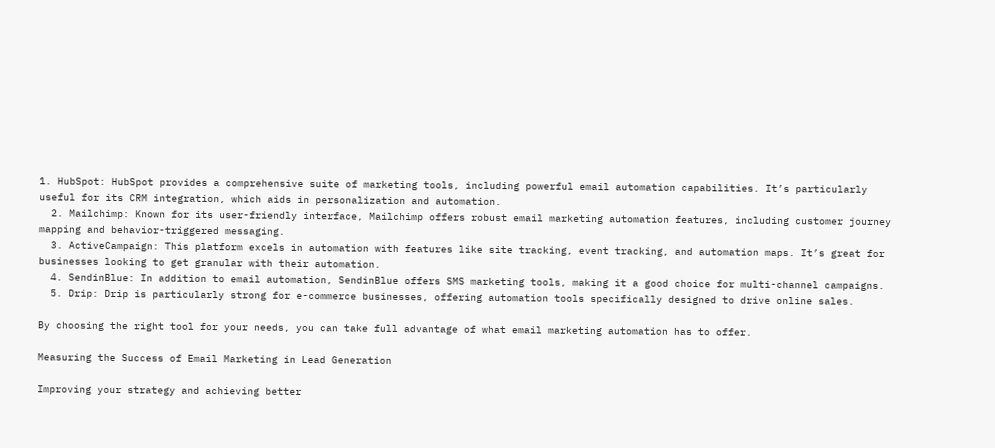1. HubSpot: HubSpot provides a comprehensive suite of marketing tools, including powerful email automation capabilities. It’s particularly useful for its CRM integration, which aids in personalization and automation.
  2. Mailchimp: Known for its user-friendly interface, Mailchimp offers robust email marketing automation features, including customer journey mapping and behavior-triggered messaging.
  3. ActiveCampaign: This platform excels in automation with features like site tracking, event tracking, and automation maps. It’s great for businesses looking to get granular with their automation.
  4. SendinBlue: In addition to email automation, SendinBlue offers SMS marketing tools, making it a good choice for multi-channel campaigns.
  5. Drip: Drip is particularly strong for e-commerce businesses, offering automation tools specifically designed to drive online sales.

By choosing the right tool for your needs, you can take full advantage of what email marketing automation has to offer.

Measuring the Success of Email Marketing in Lead Generation

Improving your strategy and achieving better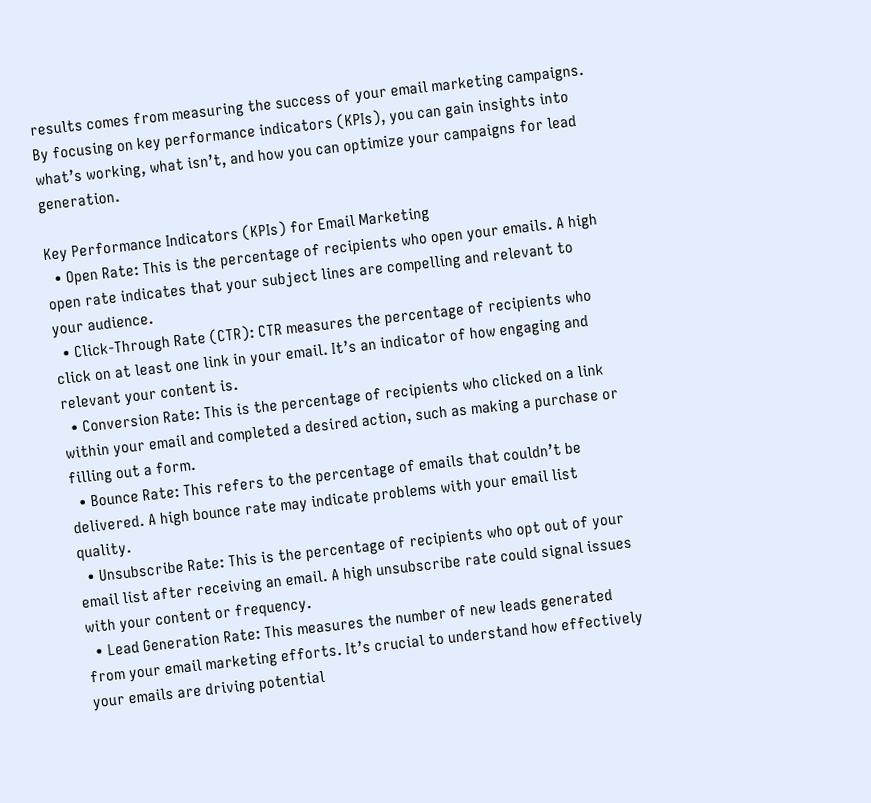results comes from measuring the success of your email marketing campaigns. By focusing on key performance indicators (KPIs), you can gain insights into what’s working, what isn’t, and how you can optimize your campaigns for lead generation.

Key Performance Indicators (KPIs) for Email Marketing
  • Open Rate: This is the percentage of recipients who open your emails. A high open rate indicates that your subject lines are compelling and relevant to your audience.
  • Click-Through Rate (CTR): CTR measures the percentage of recipients who click on at least one link in your email. It’s an indicator of how engaging and relevant your content is.
  • Conversion Rate: This is the percentage of recipients who clicked on a link within your email and completed a desired action, such as making a purchase or filling out a form.
  • Bounce Rate: This refers to the percentage of emails that couldn’t be delivered. A high bounce rate may indicate problems with your email list quality.
  • Unsubscribe Rate: This is the percentage of recipients who opt out of your email list after receiving an email. A high unsubscribe rate could signal issues with your content or frequency.
  • Lead Generation Rate: This measures the number of new leads generated from your email marketing efforts. It’s crucial to understand how effectively your emails are driving potential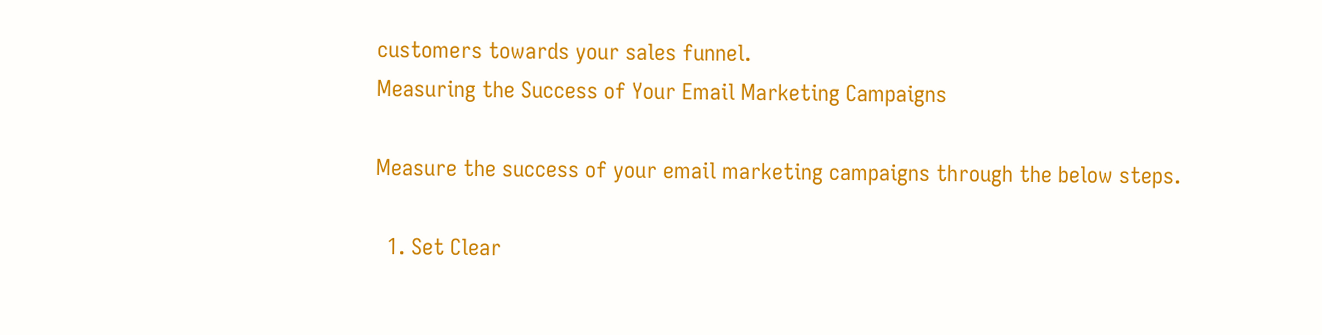customers towards your sales funnel.
Measuring the Success of Your Email Marketing Campaigns

Measure the success of your email marketing campaigns through the below steps.

  1. Set Clear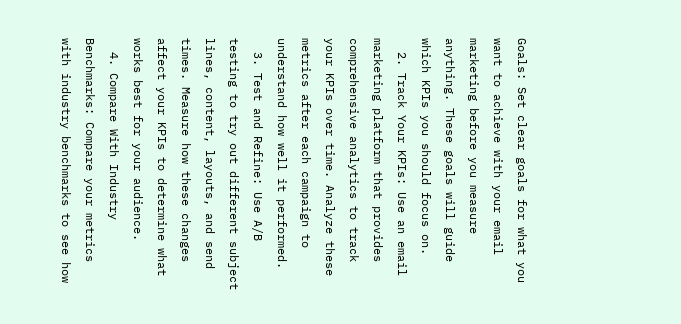Goals: Set clear goals for what you want to achieve with your email marketing before you measure anything. These goals will guide which KPIs you should focus on.
  2. Track Your KPIs: Use an email marketing platform that provides comprehensive analytics to track your KPIs over time. Analyze these metrics after each campaign to understand how well it performed.
  3. Test and Refine: Use A/B testing to try out different subject lines, content, layouts, and send times. Measure how these changes affect your KPIs to determine what works best for your audience.
  4. Compare With Industry Benchmarks: Compare your metrics with industry benchmarks to see how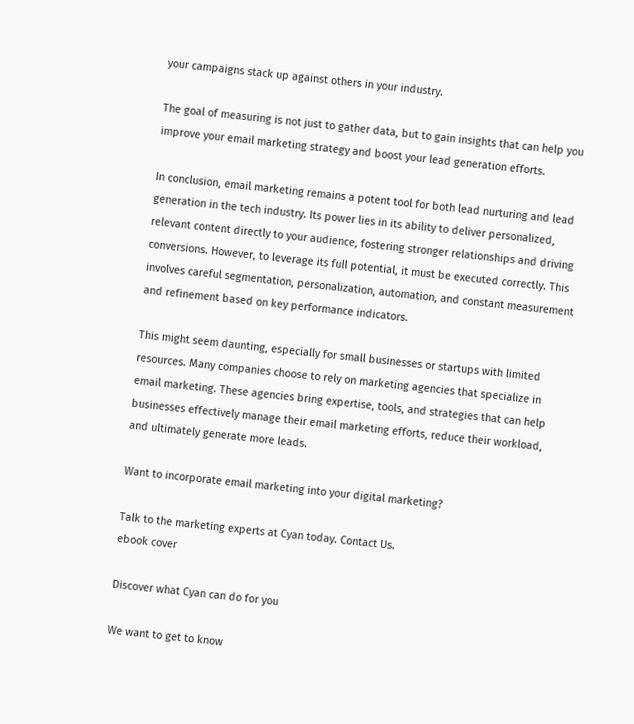your campaigns stack up against others in your industry.

The goal of measuring is not just to gather data, but to gain insights that can help you improve your email marketing strategy and boost your lead generation efforts.

In conclusion, email marketing remains a potent tool for both lead nurturing and lead generation in the tech industry. Its power lies in its ability to deliver personalized, relevant content directly to your audience, fostering stronger relationships and driving conversions. However, to leverage its full potential, it must be executed correctly. This involves careful segmentation, personalization, automation, and constant measurement and refinement based on key performance indicators.

This might seem daunting, especially for small businesses or startups with limited resources. Many companies choose to rely on marketing agencies that specialize in email marketing. These agencies bring expertise, tools, and strategies that can help businesses effectively manage their email marketing efforts, reduce their workload, and ultimately generate more leads.

Want to incorporate email marketing into your digital marketing?

Talk to the marketing experts at Cyan today. Contact Us.
ebook cover

Discover what Cyan can do for you

We want to get to know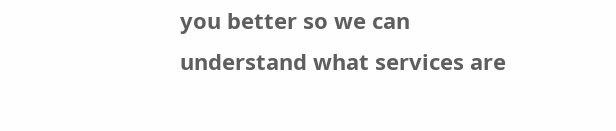you better so we can understand what services are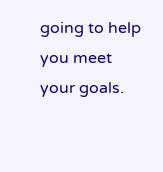going to help you meet your goals.